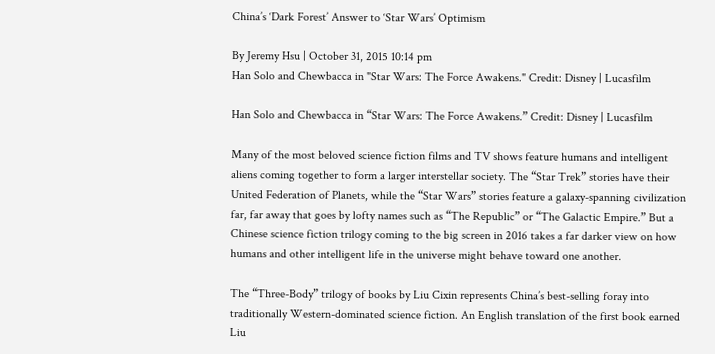China’s ‘Dark Forest’ Answer to ‘Star Wars’ Optimism

By Jeremy Hsu | October 31, 2015 10:14 pm
Han Solo and Chewbacca in "Star Wars: The Force Awakens." Credit: Disney | Lucasfilm

Han Solo and Chewbacca in “Star Wars: The Force Awakens.” Credit: Disney | Lucasfilm

Many of the most beloved science fiction films and TV shows feature humans and intelligent aliens coming together to form a larger interstellar society. The “Star Trek” stories have their United Federation of Planets, while the “Star Wars” stories feature a galaxy-spanning civilization far, far away that goes by lofty names such as “The Republic” or “The Galactic Empire.” But a Chinese science fiction trilogy coming to the big screen in 2016 takes a far darker view on how humans and other intelligent life in the universe might behave toward one another.

The “Three-Body” trilogy of books by Liu Cixin represents China’s best-selling foray into traditionally Western-dominated science fiction. An English translation of the first book earned Liu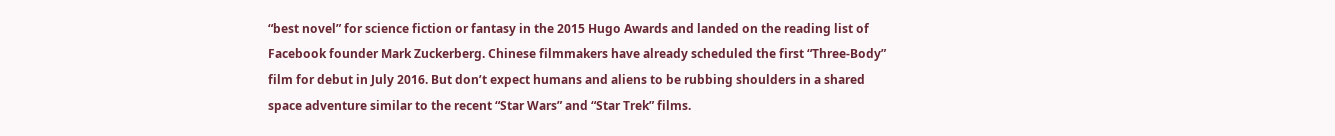“best novel” for science fiction or fantasy in the 2015 Hugo Awards and landed on the reading list of Facebook founder Mark Zuckerberg. Chinese filmmakers have already scheduled the first “Three-Body” film for debut in July 2016. But don’t expect humans and aliens to be rubbing shoulders in a shared space adventure similar to the recent “Star Wars” and “Star Trek” films.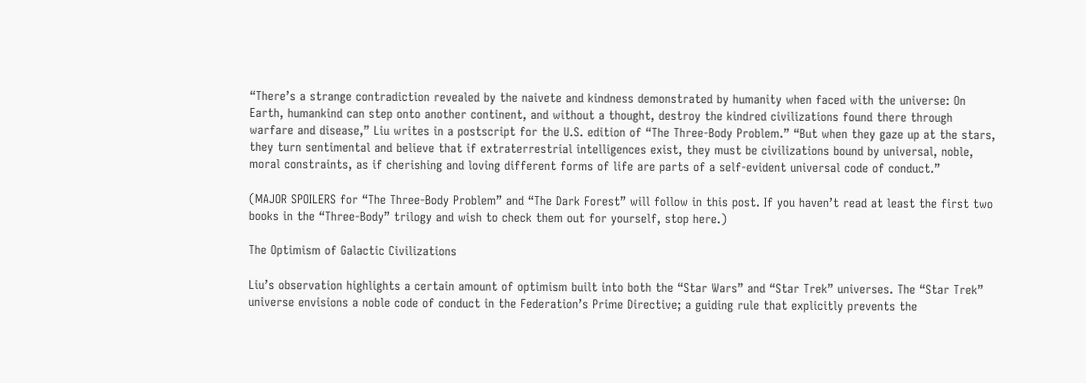“There’s a strange contradiction revealed by the naivete and kindness demonstrated by humanity when faced with the universe: On Earth, humankind can step onto another continent, and without a thought, destroy the kindred civilizations found there through warfare and disease,” Liu writes in a postscript for the U.S. edition of “The Three-Body Problem.” “But when they gaze up at the stars, they turn sentimental and believe that if extraterrestrial intelligences exist, they must be civilizations bound by universal, noble, moral constraints, as if cherishing and loving different forms of life are parts of a self-evident universal code of conduct.”

(MAJOR SPOILERS for “The Three-Body Problem” and “The Dark Forest” will follow in this post. If you haven’t read at least the first two books in the “Three-Body” trilogy and wish to check them out for yourself, stop here.)

The Optimism of Galactic Civilizations

Liu’s observation highlights a certain amount of optimism built into both the “Star Wars” and “Star Trek” universes. The “Star Trek” universe envisions a noble code of conduct in the Federation’s Prime Directive; a guiding rule that explicitly prevents the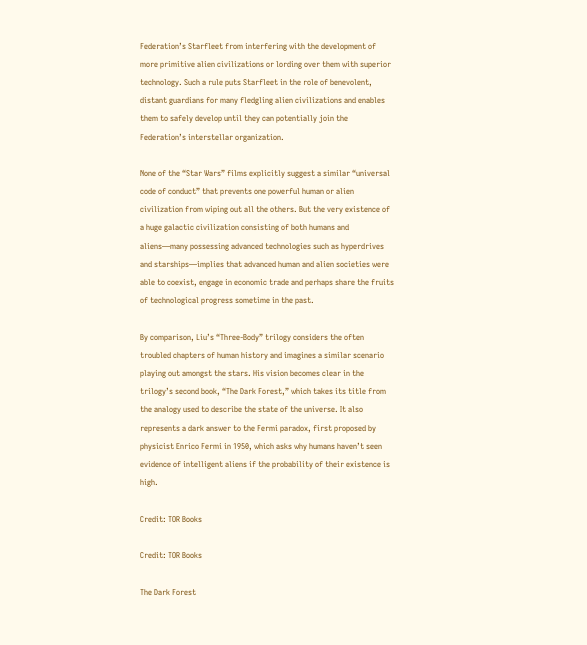Federation’s Starfleet from interfering with the development of more primitive alien civilizations or lording over them with superior technology. Such a rule puts Starfleet in the role of benevolent, distant guardians for many fledgling alien civilizations and enables them to safely develop until they can potentially join the Federation’s interstellar organization.

None of the “Star Wars” films explicitly suggest a similar “universal code of conduct” that prevents one powerful human or alien civilization from wiping out all the others. But the very existence of a huge galactic civilization consisting of both humans and aliens—many possessing advanced technologies such as hyperdrives and starships—implies that advanced human and alien societies were able to coexist, engage in economic trade and perhaps share the fruits of technological progress sometime in the past.

By comparison, Liu’s “Three-Body” trilogy considers the often troubled chapters of human history and imagines a similar scenario playing out amongst the stars. His vision becomes clear in the trilogy’s second book, “The Dark Forest,” which takes its title from the analogy used to describe the state of the universe. It also represents a dark answer to the Fermi paradox, first proposed by physicist Enrico Fermi in 1950, which asks why humans haven’t seen evidence of intelligent aliens if the probability of their existence is high.

Credit: TOR Books

Credit: TOR Books

The Dark Forest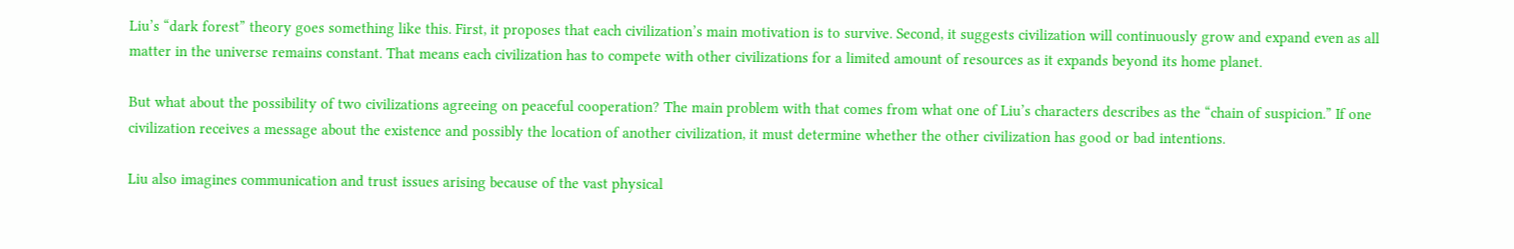Liu’s “dark forest” theory goes something like this. First, it proposes that each civilization’s main motivation is to survive. Second, it suggests civilization will continuously grow and expand even as all matter in the universe remains constant. That means each civilization has to compete with other civilizations for a limited amount of resources as it expands beyond its home planet.

But what about the possibility of two civilizations agreeing on peaceful cooperation? The main problem with that comes from what one of Liu’s characters describes as the “chain of suspicion.” If one civilization receives a message about the existence and possibly the location of another civilization, it must determine whether the other civilization has good or bad intentions.

Liu also imagines communication and trust issues arising because of the vast physical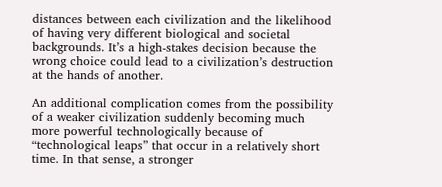distances between each civilization and the likelihood of having very different biological and societal backgrounds. It’s a high-stakes decision because the wrong choice could lead to a civilization’s destruction at the hands of another.

An additional complication comes from the possibility of a weaker civilization suddenly becoming much more powerful technologically because of “technological leaps” that occur in a relatively short time. In that sense, a stronger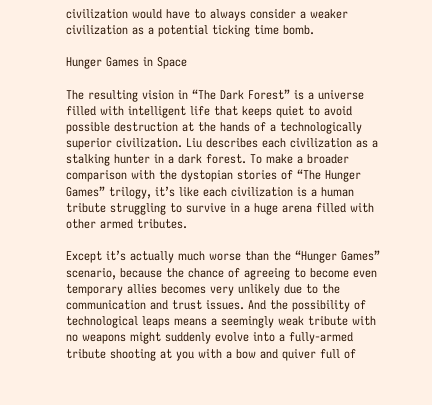civilization would have to always consider a weaker civilization as a potential ticking time bomb.

Hunger Games in Space

The resulting vision in “The Dark Forest” is a universe filled with intelligent life that keeps quiet to avoid possible destruction at the hands of a technologically superior civilization. Liu describes each civilization as a stalking hunter in a dark forest. To make a broader comparison with the dystopian stories of “The Hunger Games” trilogy, it’s like each civilization is a human tribute struggling to survive in a huge arena filled with other armed tributes.

Except it’s actually much worse than the “Hunger Games” scenario, because the chance of agreeing to become even temporary allies becomes very unlikely due to the communication and trust issues. And the possibility of technological leaps means a seemingly weak tribute with no weapons might suddenly evolve into a fully-armed tribute shooting at you with a bow and quiver full of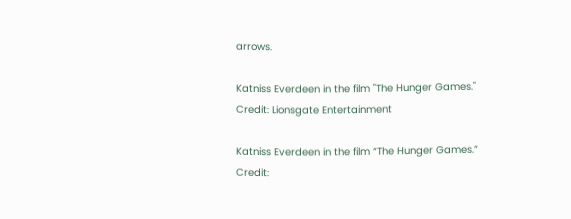arrows.

Katniss Everdeen in the film "The Hunger Games." Credit: Lionsgate Entertainment

Katniss Everdeen in the film “The Hunger Games.” Credit: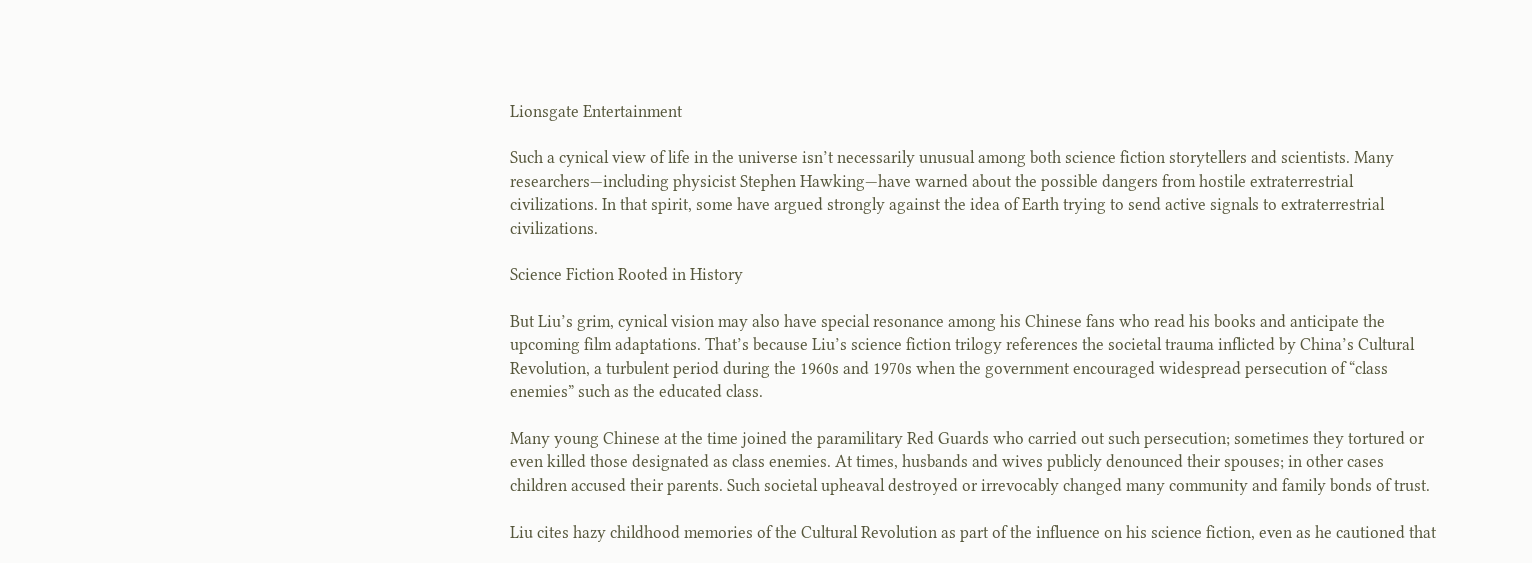Lionsgate Entertainment

Such a cynical view of life in the universe isn’t necessarily unusual among both science fiction storytellers and scientists. Many researchers—including physicist Stephen Hawking—have warned about the possible dangers from hostile extraterrestrial civilizations. In that spirit, some have argued strongly against the idea of Earth trying to send active signals to extraterrestrial civilizations.

Science Fiction Rooted in History

But Liu’s grim, cynical vision may also have special resonance among his Chinese fans who read his books and anticipate the upcoming film adaptations. That’s because Liu’s science fiction trilogy references the societal trauma inflicted by China’s Cultural Revolution, a turbulent period during the 1960s and 1970s when the government encouraged widespread persecution of “class enemies” such as the educated class.

Many young Chinese at the time joined the paramilitary Red Guards who carried out such persecution; sometimes they tortured or even killed those designated as class enemies. At times, husbands and wives publicly denounced their spouses; in other cases children accused their parents. Such societal upheaval destroyed or irrevocably changed many community and family bonds of trust.

Liu cites hazy childhood memories of the Cultural Revolution as part of the influence on his science fiction, even as he cautioned that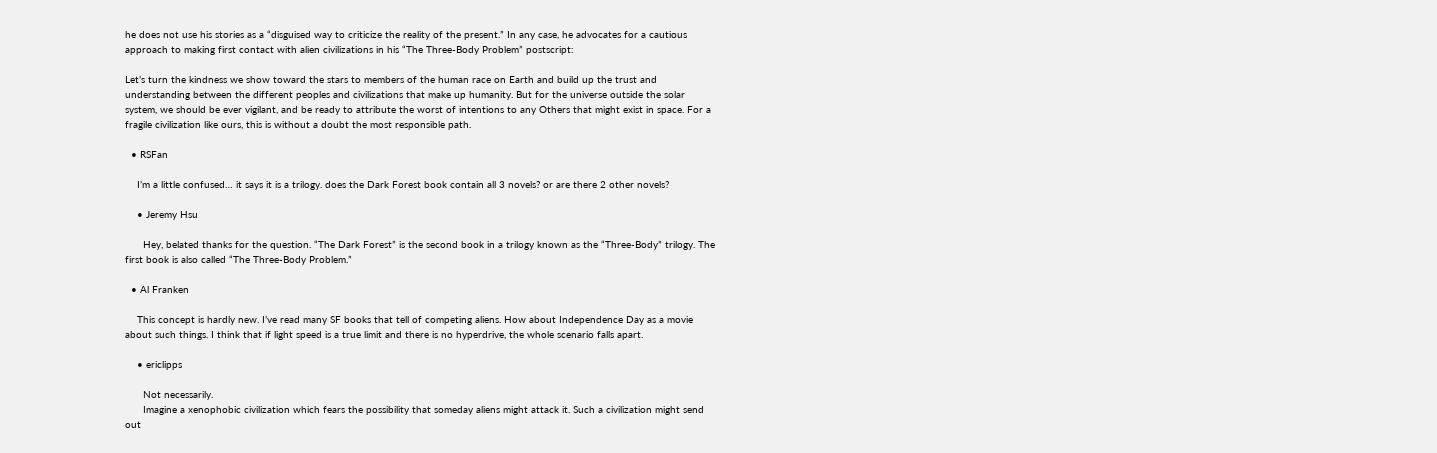he does not use his stories as a “disguised way to criticize the reality of the present.” In any case, he advocates for a cautious approach to making first contact with alien civilizations in his “The Three-Body Problem” postscript:

Let’s turn the kindness we show toward the stars to members of the human race on Earth and build up the trust and understanding between the different peoples and civilizations that make up humanity. But for the universe outside the solar system, we should be ever vigilant, and be ready to attribute the worst of intentions to any Others that might exist in space. For a fragile civilization like ours, this is without a doubt the most responsible path.

  • RSFan

    I’m a little confused… it says it is a trilogy. does the Dark Forest book contain all 3 novels? or are there 2 other novels?

    • Jeremy Hsu

      Hey, belated thanks for the question. “The Dark Forest” is the second book in a trilogy known as the “Three-Body” trilogy. The first book is also called “The Three-Body Problem.”

  • Al Franken

    This concept is hardly new. I’ve read many SF books that tell of competing aliens. How about Independence Day as a movie about such things. I think that if light speed is a true limit and there is no hyperdrive, the whole scenario falls apart.

    • ericlipps

      Not necessarily.
      Imagine a xenophobic civilization which fears the possibility that someday aliens might attack it. Such a civilization might send out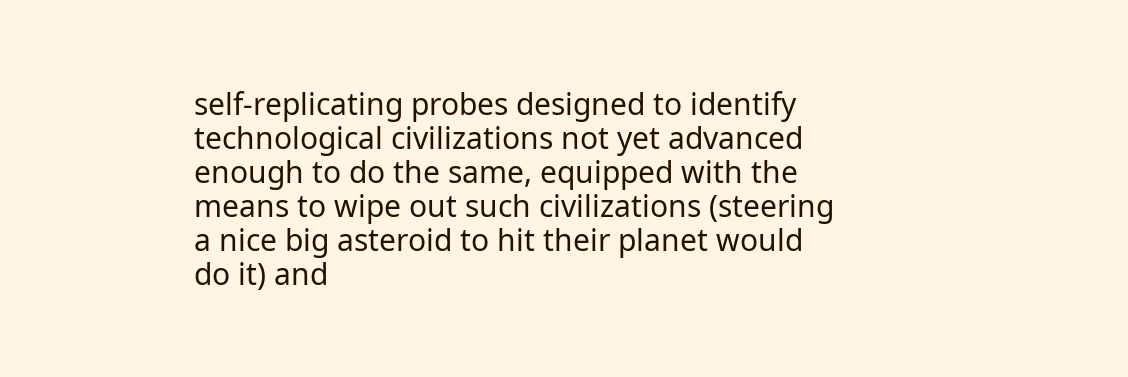self-replicating probes designed to identify technological civilizations not yet advanced enough to do the same, equipped with the means to wipe out such civilizations (steering a nice big asteroid to hit their planet would do it) and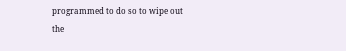programmed to do so to wipe out the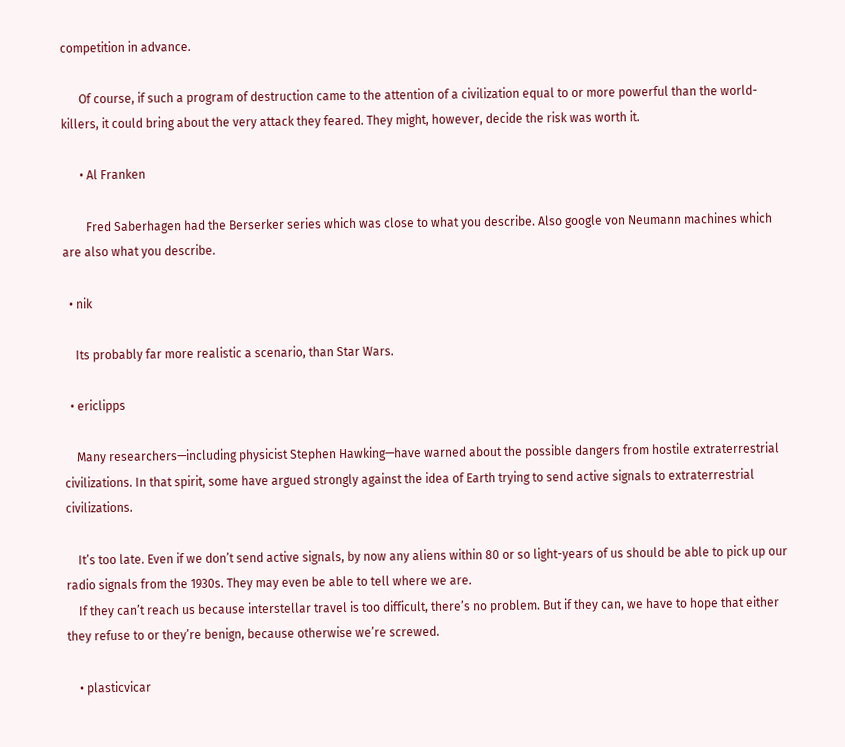competition in advance.

      Of course, if such a program of destruction came to the attention of a civilization equal to or more powerful than the world-killers, it could bring about the very attack they feared. They might, however, decide the risk was worth it.

      • Al Franken

        Fred Saberhagen had the Berserker series which was close to what you describe. Also google von Neumann machines which are also what you describe.

  • nik

    Its probably far more realistic a scenario, than Star Wars.

  • ericlipps

    Many researchers—including physicist Stephen Hawking—have warned about the possible dangers from hostile extraterrestrial civilizations. In that spirit, some have argued strongly against the idea of Earth trying to send active signals to extraterrestrial civilizations.

    It’s too late. Even if we don’t send active signals, by now any aliens within 80 or so light-years of us should be able to pick up our radio signals from the 1930s. They may even be able to tell where we are.
    If they can’t reach us because interstellar travel is too difficult, there’s no problem. But if they can, we have to hope that either they refuse to or they’re benign, because otherwise we’re screwed.

    • plasticvicar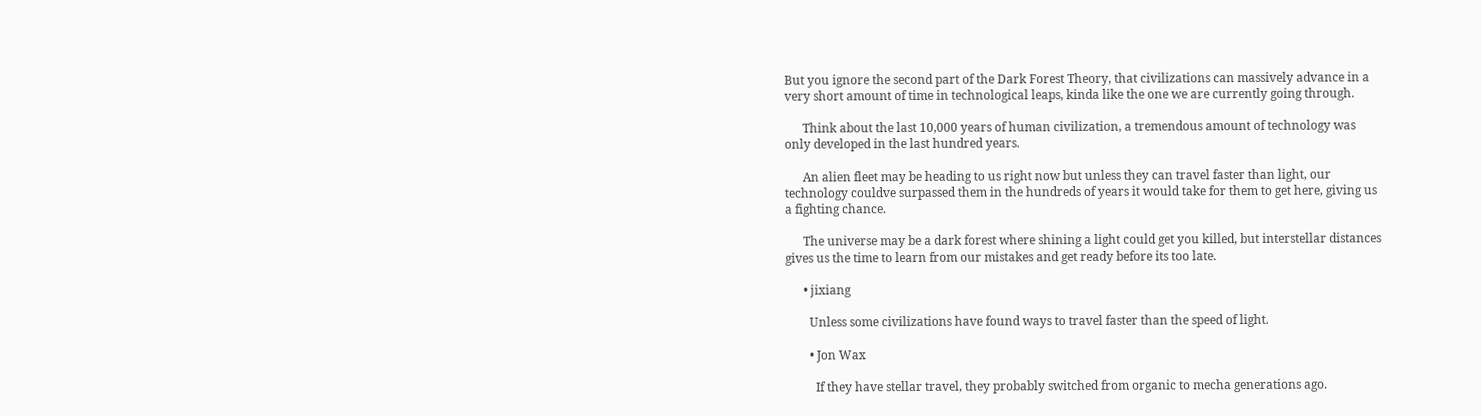But you ignore the second part of the Dark Forest Theory, that civilizations can massively advance in a very short amount of time in technological leaps, kinda like the one we are currently going through.

      Think about the last 10,000 years of human civilization, a tremendous amount of technology was only developed in the last hundred years.

      An alien fleet may be heading to us right now but unless they can travel faster than light, our technology couldve surpassed them in the hundreds of years it would take for them to get here, giving us a fighting chance.

      The universe may be a dark forest where shining a light could get you killed, but interstellar distances gives us the time to learn from our mistakes and get ready before its too late.

      • jixiang

        Unless some civilizations have found ways to travel faster than the speed of light.

        • Jon Wax

          If they have stellar travel, they probably switched from organic to mecha generations ago.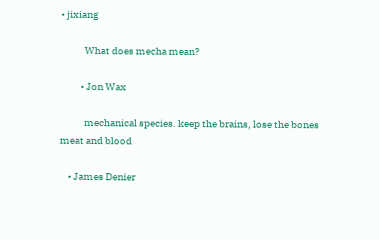• jixiang

            What does mecha mean?

          • Jon Wax

            mechanical species. keep the brains, lose the bones meat and blood

    • James Denier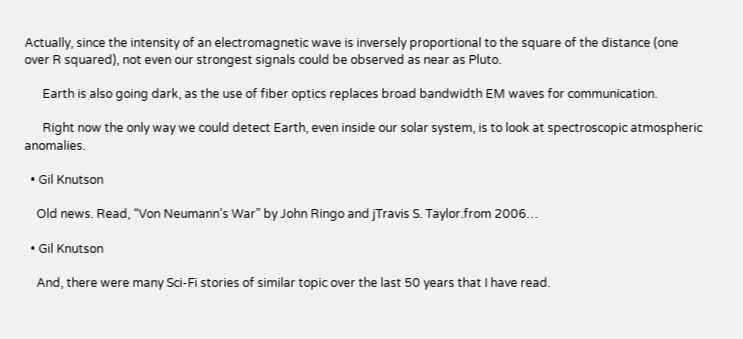Actually, since the intensity of an electromagnetic wave is inversely proportional to the square of the distance (one over R squared), not even our strongest signals could be observed as near as Pluto.

      Earth is also going dark, as the use of fiber optics replaces broad bandwidth EM waves for communication.

      Right now the only way we could detect Earth, even inside our solar system, is to look at spectroscopic atmospheric anomalies.

  • Gil Knutson

    Old news. Read, “Von Neumann’s War” by John Ringo and jTravis S. Taylor.from 2006…

  • Gil Knutson

    And, there were many Sci-Fi stories of similar topic over the last 50 years that I have read.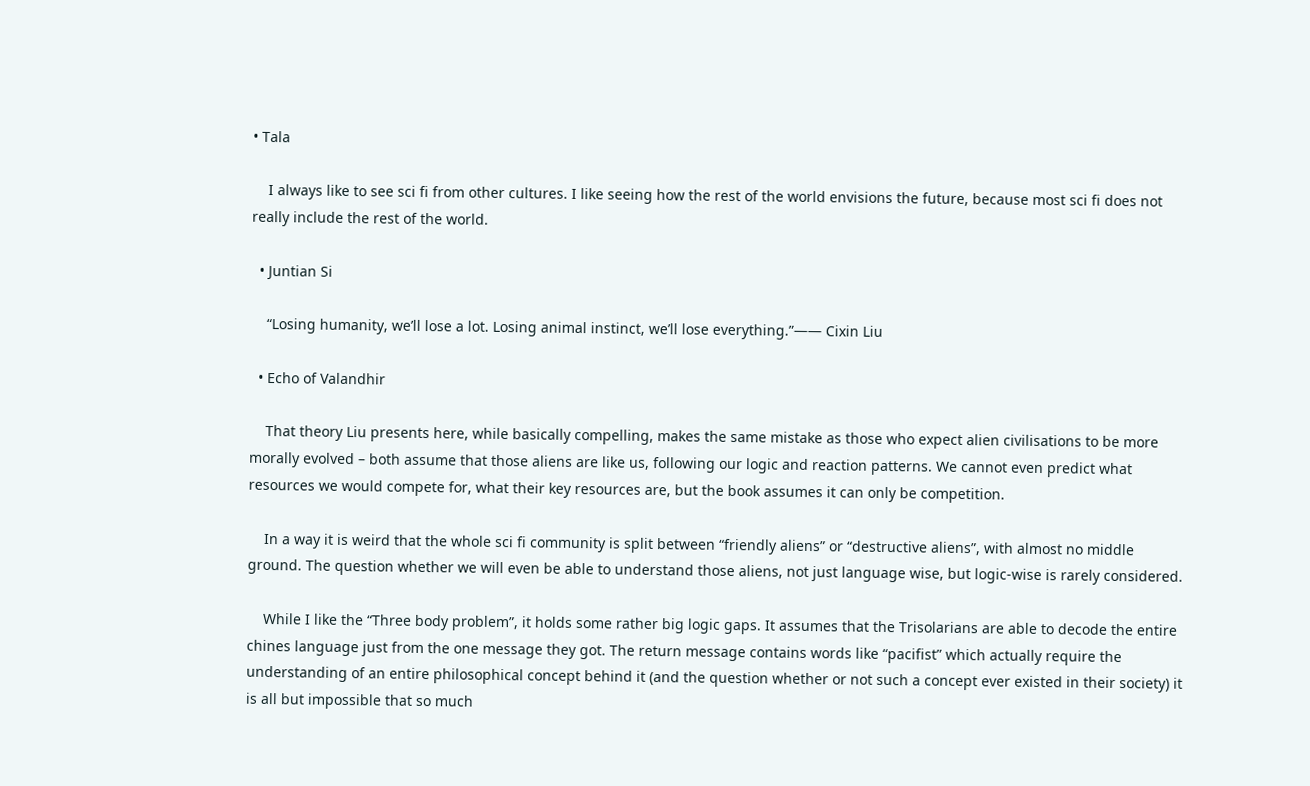• Tala

    I always like to see sci fi from other cultures. I like seeing how the rest of the world envisions the future, because most sci fi does not really include the rest of the world.

  • Juntian Si

    “Losing humanity, we’ll lose a lot. Losing animal instinct, we’ll lose everything.”—— Cixin Liu

  • Echo of Valandhir

    That theory Liu presents here, while basically compelling, makes the same mistake as those who expect alien civilisations to be more morally evolved – both assume that those aliens are like us, following our logic and reaction patterns. We cannot even predict what resources we would compete for, what their key resources are, but the book assumes it can only be competition.

    In a way it is weird that the whole sci fi community is split between “friendly aliens” or “destructive aliens”, with almost no middle ground. The question whether we will even be able to understand those aliens, not just language wise, but logic-wise is rarely considered.

    While I like the “Three body problem”, it holds some rather big logic gaps. It assumes that the Trisolarians are able to decode the entire chines language just from the one message they got. The return message contains words like “pacifist” which actually require the understanding of an entire philosophical concept behind it (and the question whether or not such a concept ever existed in their society) it is all but impossible that so much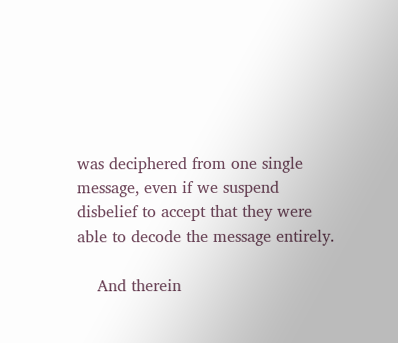was deciphered from one single message, even if we suspend disbelief to accept that they were able to decode the message entirely.

    And therein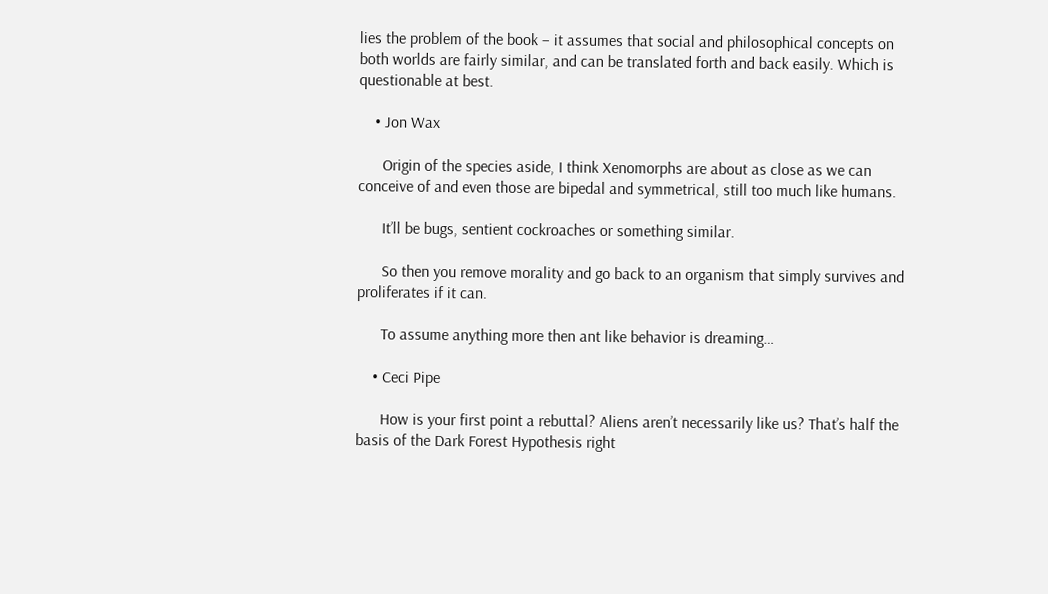lies the problem of the book – it assumes that social and philosophical concepts on both worlds are fairly similar, and can be translated forth and back easily. Which is questionable at best.

    • Jon Wax

      Origin of the species aside, I think Xenomorphs are about as close as we can conceive of and even those are bipedal and symmetrical, still too much like humans.

      It’ll be bugs, sentient cockroaches or something similar.

      So then you remove morality and go back to an organism that simply survives and proliferates if it can.

      To assume anything more then ant like behavior is dreaming…

    • Ceci Pipe

      How is your first point a rebuttal? Aliens aren’t necessarily like us? That’s half the basis of the Dark Forest Hypothesis right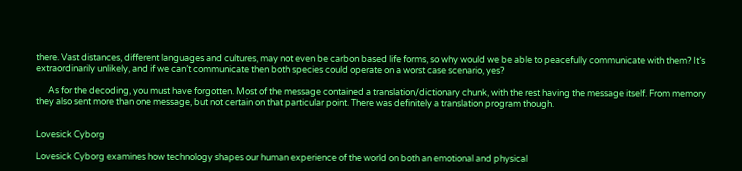there. Vast distances, different languages and cultures, may not even be carbon based life forms, so why would we be able to peacefully communicate with them? It’s extraordinarily unlikely, and if we can’t communicate then both species could operate on a worst case scenario, yes?

      As for the decoding, you must have forgotten. Most of the message contained a translation/dictionary chunk, with the rest having the message itself. From memory they also sent more than one message, but not certain on that particular point. There was definitely a translation program though.


Lovesick Cyborg

Lovesick Cyborg examines how technology shapes our human experience of the world on both an emotional and physical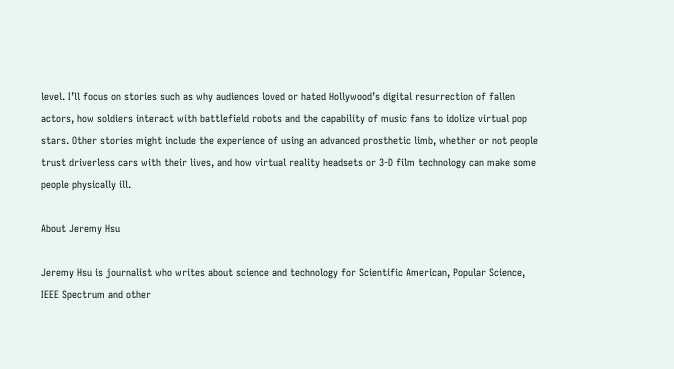level. I’ll focus on stories such as why audiences loved or hated Hollywood’s digital resurrection of fallen actors, how soldiers interact with battlefield robots and the capability of music fans to idolize virtual pop stars. Other stories might include the experience of using an advanced prosthetic limb, whether or not people trust driverless cars with their lives, and how virtual reality headsets or 3-D film technology can make some people physically ill.

About Jeremy Hsu

Jeremy Hsu is journalist who writes about science and technology for Scientific American, Popular Science, IEEE Spectrum and other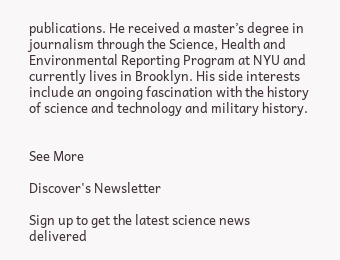publications. He received a master’s degree in journalism through the Science, Health and Environmental Reporting Program at NYU and currently lives in Brooklyn. His side interests include an ongoing fascination with the history of science and technology and military history.


See More

Discover's Newsletter

Sign up to get the latest science news delivered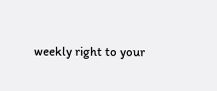weekly right to your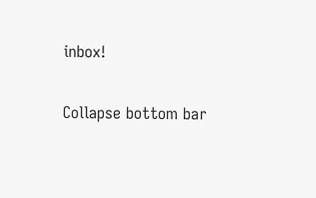inbox!

Collapse bottom bar